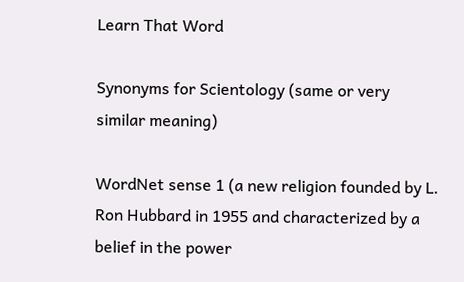Learn That Word

Synonyms for Scientology (same or very similar meaning)

WordNet sense 1 (a new religion founded by L. Ron Hubbard in 1955 and characterized by a belief in the power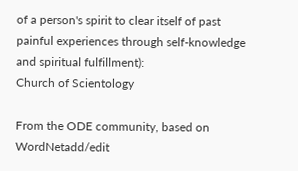of a person's spirit to clear itself of past painful experiences through self-knowledge and spiritual fulfillment):
Church of Scientology

From the ODE community, based on WordNetadd/edit